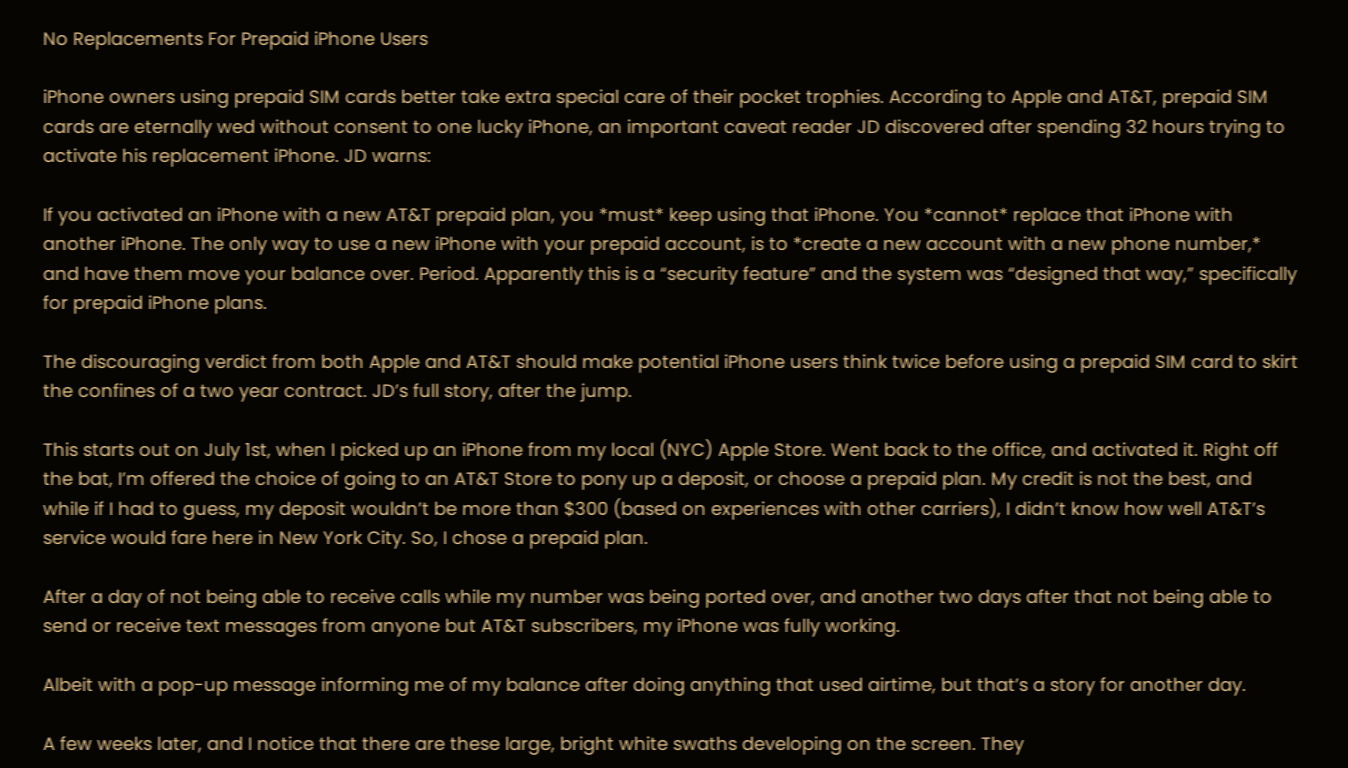No Replacements For Prepaid iPhone Users

iPhone owners using prepaid SIM cards better take extra special care of their pocket trophies. According to Apple and AT&T, prepaid SIM cards are eternally wed without consent to one lucky iPhone, an important caveat reader JD discovered after spending 32 hours trying to activate his replacement iPhone. JD warns:

If you activated an iPhone with a new AT&T prepaid plan, you *must* keep using that iPhone. You *cannot* replace that iPhone with another iPhone. The only way to use a new iPhone with your prepaid account, is to *create a new account with a new phone number,* and have them move your balance over. Period. Apparently this is a “security feature” and the system was “designed that way,” specifically for prepaid iPhone plans.

The discouraging verdict from both Apple and AT&T should make potential iPhone users think twice before using a prepaid SIM card to skirt the confines of a two year contract. JD’s full story, after the jump.

This starts out on July 1st, when I picked up an iPhone from my local (NYC) Apple Store. Went back to the office, and activated it. Right off the bat, I’m offered the choice of going to an AT&T Store to pony up a deposit, or choose a prepaid plan. My credit is not the best, and while if I had to guess, my deposit wouldn’t be more than $300 (based on experiences with other carriers), I didn’t know how well AT&T’s service would fare here in New York City. So, I chose a prepaid plan.

After a day of not being able to receive calls while my number was being ported over, and another two days after that not being able to send or receive text messages from anyone but AT&T subscribers, my iPhone was fully working.

Albeit with a pop-up message informing me of my balance after doing anything that used airtime, but that’s a story for another day.

A few weeks later, and I notice that there are these large, bright white swaths developing on the screen. They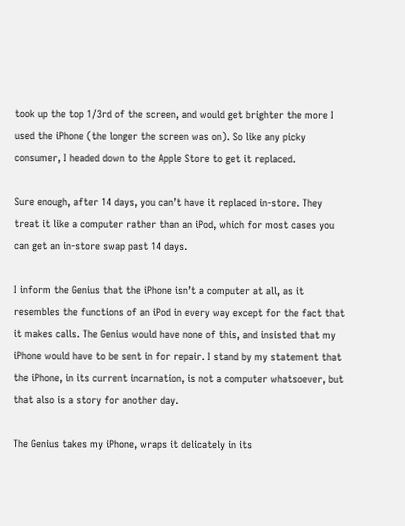took up the top 1/3rd of the screen, and would get brighter the more I used the iPhone (the longer the screen was on). So like any picky consumer, I headed down to the Apple Store to get it replaced.

Sure enough, after 14 days, you can’t have it replaced in-store. They treat it like a computer rather than an iPod, which for most cases you can get an in-store swap past 14 days.

I inform the Genius that the iPhone isn’t a computer at all, as it resembles the functions of an iPod in every way except for the fact that it makes calls. The Genius would have none of this, and insisted that my iPhone would have to be sent in for repair. I stand by my statement that the iPhone, in its current incarnation, is not a computer whatsoever, but that also is a story for another day.

The Genius takes my iPhone, wraps it delicately in its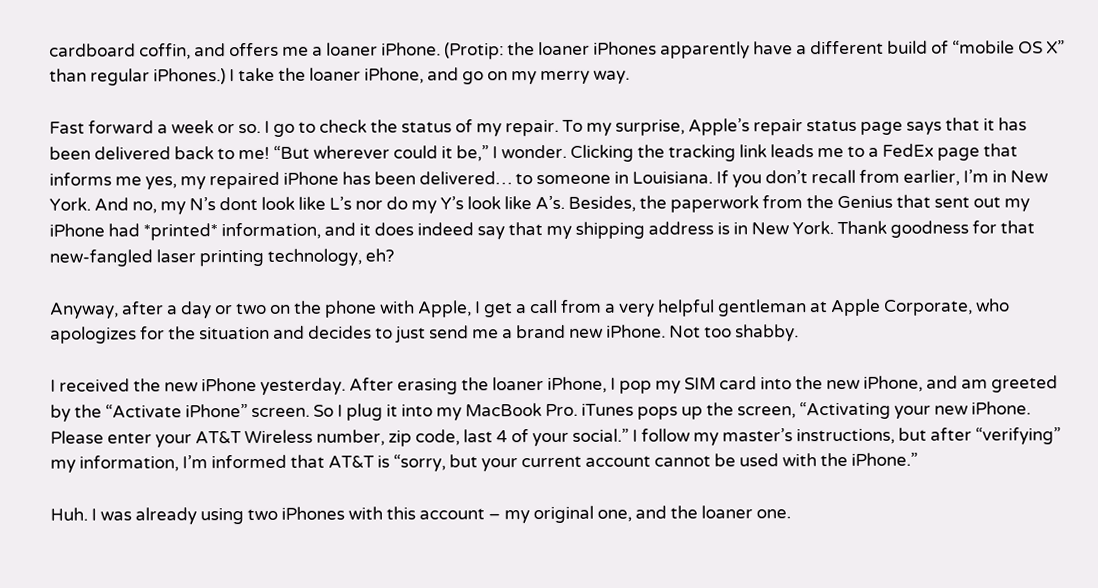cardboard coffin, and offers me a loaner iPhone. (Protip: the loaner iPhones apparently have a different build of “mobile OS X” than regular iPhones.) I take the loaner iPhone, and go on my merry way.

Fast forward a week or so. I go to check the status of my repair. To my surprise, Apple’s repair status page says that it has been delivered back to me! “But wherever could it be,” I wonder. Clicking the tracking link leads me to a FedEx page that informs me yes, my repaired iPhone has been delivered… to someone in Louisiana. If you don’t recall from earlier, I’m in New York. And no, my N’s dont look like L’s nor do my Y’s look like A’s. Besides, the paperwork from the Genius that sent out my iPhone had *printed* information, and it does indeed say that my shipping address is in New York. Thank goodness for that new-fangled laser printing technology, eh?

Anyway, after a day or two on the phone with Apple, I get a call from a very helpful gentleman at Apple Corporate, who apologizes for the situation and decides to just send me a brand new iPhone. Not too shabby.

I received the new iPhone yesterday. After erasing the loaner iPhone, I pop my SIM card into the new iPhone, and am greeted by the “Activate iPhone” screen. So I plug it into my MacBook Pro. iTunes pops up the screen, “Activating your new iPhone. Please enter your AT&T Wireless number, zip code, last 4 of your social.” I follow my master’s instructions, but after “verifying” my information, I’m informed that AT&T is “sorry, but your current account cannot be used with the iPhone.”

Huh. I was already using two iPhones with this account – my original one, and the loaner one.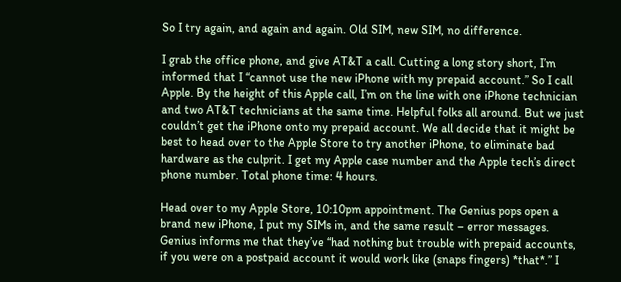So I try again, and again and again. Old SIM, new SIM, no difference.

I grab the office phone, and give AT&T a call. Cutting a long story short, I’m informed that I “cannot use the new iPhone with my prepaid account.” So I call Apple. By the height of this Apple call, I’m on the line with one iPhone technician and two AT&T technicians at the same time. Helpful folks all around. But we just couldn’t get the iPhone onto my prepaid account. We all decide that it might be best to head over to the Apple Store to try another iPhone, to eliminate bad hardware as the culprit. I get my Apple case number and the Apple tech’s direct phone number. Total phone time: 4 hours.

Head over to my Apple Store, 10:10pm appointment. The Genius pops open a brand new iPhone, I put my SIMs in, and the same result – error messages. Genius informs me that they’ve “had nothing but trouble with prepaid accounts, if you were on a postpaid account it would work like (snaps fingers) *that*.” I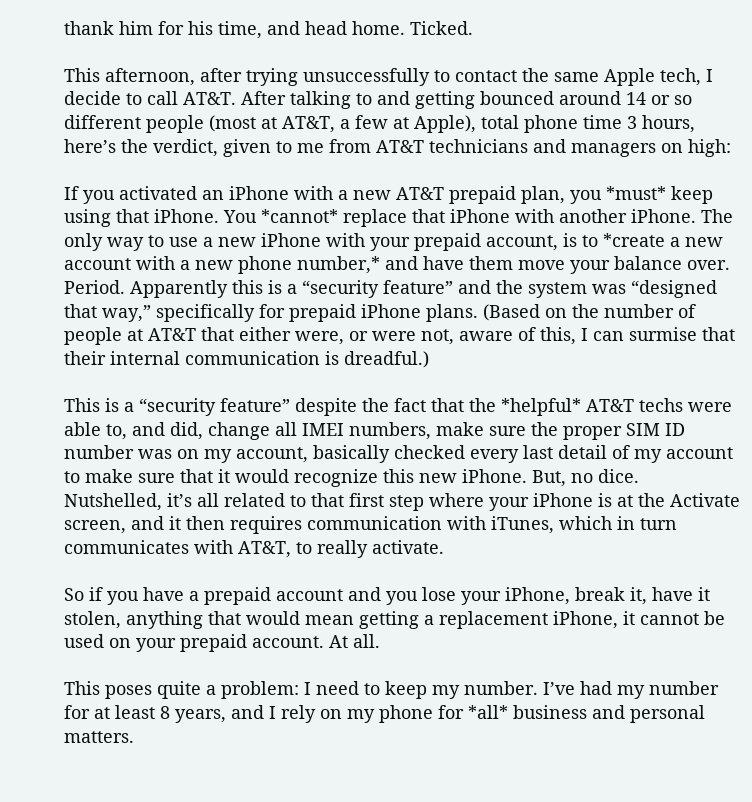thank him for his time, and head home. Ticked.

This afternoon, after trying unsuccessfully to contact the same Apple tech, I decide to call AT&T. After talking to and getting bounced around 14 or so different people (most at AT&T, a few at Apple), total phone time 3 hours, here’s the verdict, given to me from AT&T technicians and managers on high:

If you activated an iPhone with a new AT&T prepaid plan, you *must* keep using that iPhone. You *cannot* replace that iPhone with another iPhone. The only way to use a new iPhone with your prepaid account, is to *create a new account with a new phone number,* and have them move your balance over. Period. Apparently this is a “security feature” and the system was “designed that way,” specifically for prepaid iPhone plans. (Based on the number of people at AT&T that either were, or were not, aware of this, I can surmise that their internal communication is dreadful.)

This is a “security feature” despite the fact that the *helpful* AT&T techs were able to, and did, change all IMEI numbers, make sure the proper SIM ID number was on my account, basically checked every last detail of my account to make sure that it would recognize this new iPhone. But, no dice. Nutshelled, it’s all related to that first step where your iPhone is at the Activate screen, and it then requires communication with iTunes, which in turn communicates with AT&T, to really activate.

So if you have a prepaid account and you lose your iPhone, break it, have it stolen, anything that would mean getting a replacement iPhone, it cannot be used on your prepaid account. At all.

This poses quite a problem: I need to keep my number. I’ve had my number for at least 8 years, and I rely on my phone for *all* business and personal matters.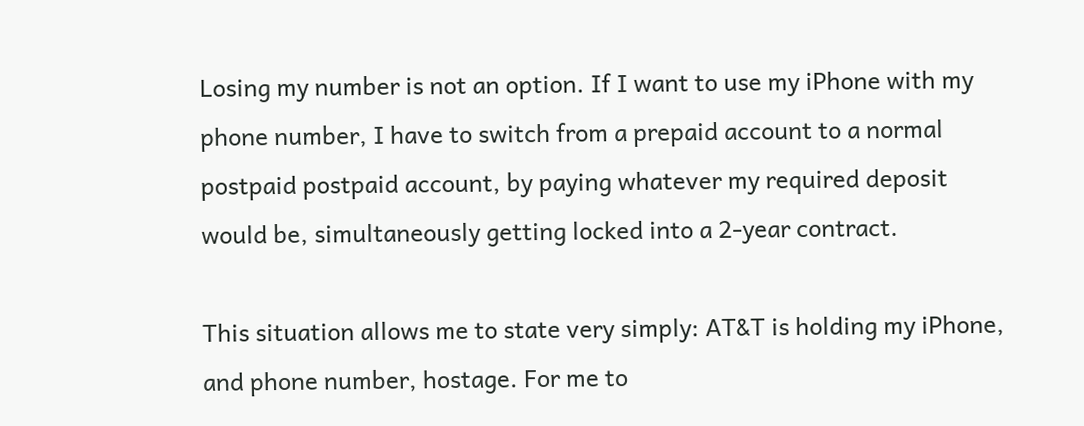Losing my number is not an option. If I want to use my iPhone with my phone number, I have to switch from a prepaid account to a normal postpaid postpaid account, by paying whatever my required deposit would be, simultaneously getting locked into a 2-year contract.

This situation allows me to state very simply: AT&T is holding my iPhone, and phone number, hostage. For me to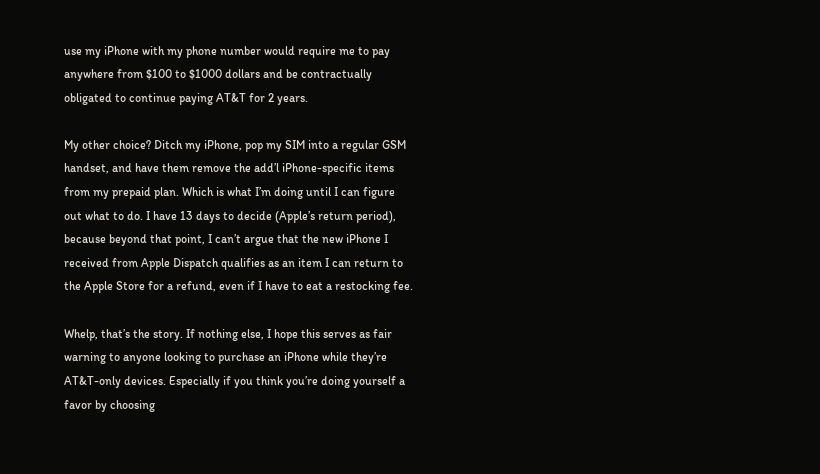use my iPhone with my phone number would require me to pay anywhere from $100 to $1000 dollars and be contractually obligated to continue paying AT&T for 2 years.

My other choice? Ditch my iPhone, pop my SIM into a regular GSM handset, and have them remove the add’l iPhone-specific items from my prepaid plan. Which is what I’m doing until I can figure out what to do. I have 13 days to decide (Apple’s return period), because beyond that point, I can’t argue that the new iPhone I received from Apple Dispatch qualifies as an item I can return to the Apple Store for a refund, even if I have to eat a restocking fee.

Whelp, that’s the story. If nothing else, I hope this serves as fair warning to anyone looking to purchase an iPhone while they’re AT&T-only devices. Especially if you think you’re doing yourself a favor by choosing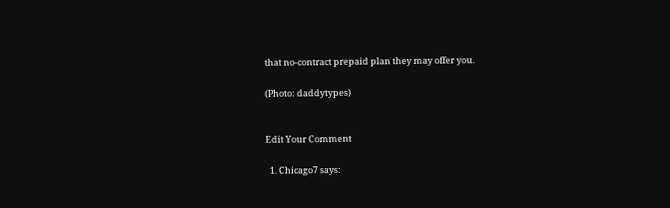that no-contract prepaid plan they may offer you.

(Photo: daddytypes)


Edit Your Comment

  1. Chicago7 says: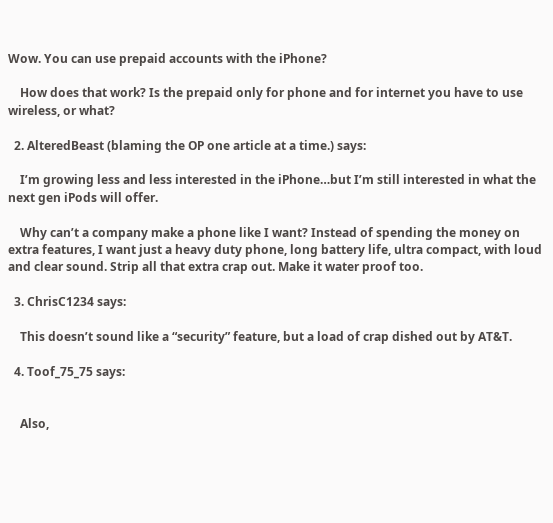Wow. You can use prepaid accounts with the iPhone?

    How does that work? Is the prepaid only for phone and for internet you have to use wireless, or what?

  2. AlteredBeast (blaming the OP one article at a time.) says:

    I’m growing less and less interested in the iPhone…but I’m still interested in what the next gen iPods will offer.

    Why can’t a company make a phone like I want? Instead of spending the money on extra features, I want just a heavy duty phone, long battery life, ultra compact, with loud and clear sound. Strip all that extra crap out. Make it water proof too.

  3. ChrisC1234 says:

    This doesn’t sound like a “security” feature, but a load of crap dished out by AT&T.

  4. Toof_75_75 says:


    Also,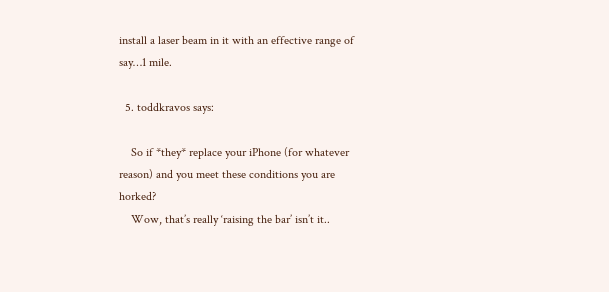install a laser beam in it with an effective range of say…1 mile.

  5. toddkravos says:

    So if *they* replace your iPhone (for whatever reason) and you meet these conditions you are horked?
    Wow, that’s really ‘raising the bar’ isn’t it..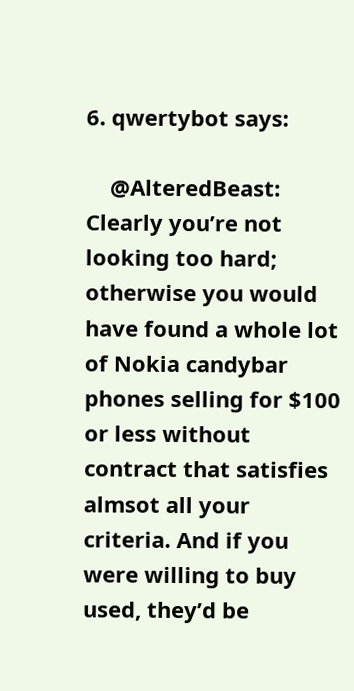6. qwertybot says:

    @AlteredBeast: Clearly you’re not looking too hard; otherwise you would have found a whole lot of Nokia candybar phones selling for $100 or less without contract that satisfies almsot all your criteria. And if you were willing to buy used, they’d be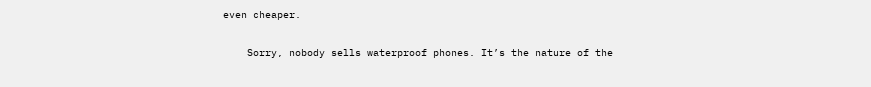even cheaper.

    Sorry, nobody sells waterproof phones. It’s the nature of the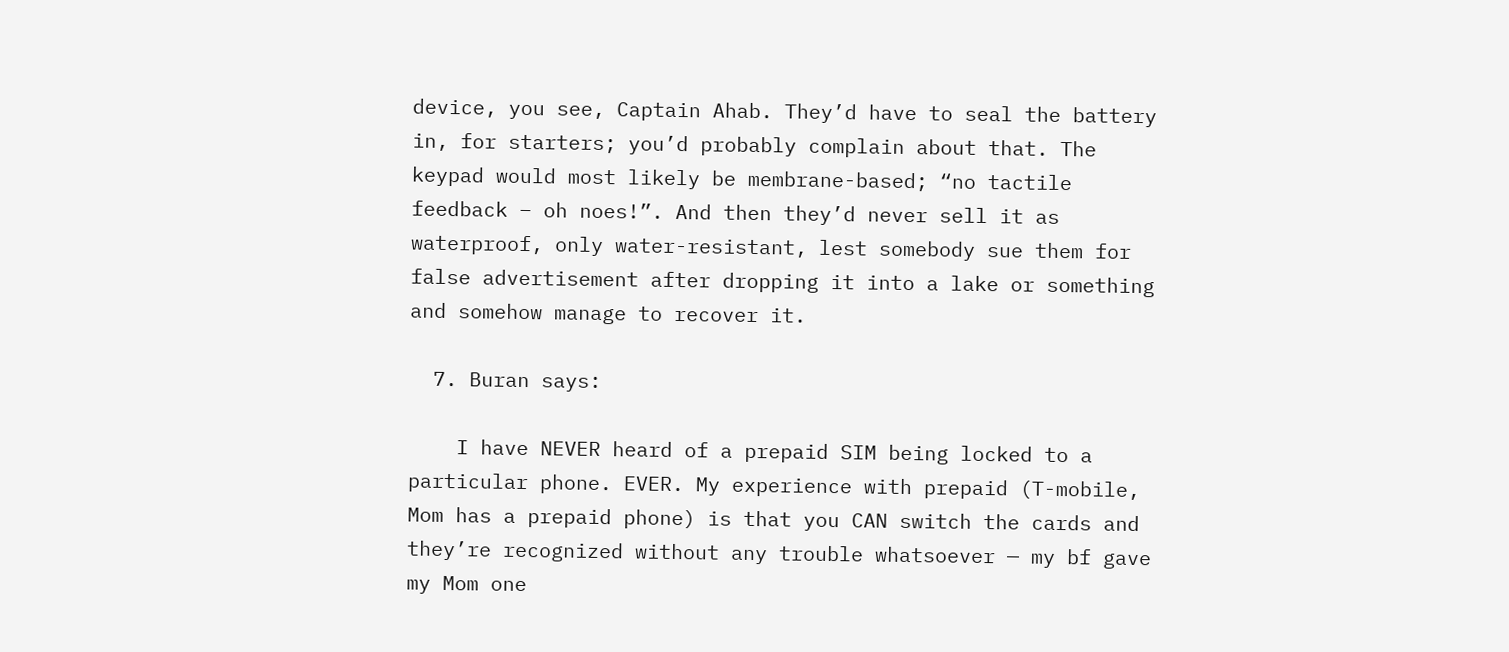device, you see, Captain Ahab. They’d have to seal the battery in, for starters; you’d probably complain about that. The keypad would most likely be membrane-based; “no tactile feedback – oh noes!”. And then they’d never sell it as waterproof, only water-resistant, lest somebody sue them for false advertisement after dropping it into a lake or something and somehow manage to recover it.

  7. Buran says:

    I have NEVER heard of a prepaid SIM being locked to a particular phone. EVER. My experience with prepaid (T-mobile, Mom has a prepaid phone) is that you CAN switch the cards and they’re recognized without any trouble whatsoever — my bf gave my Mom one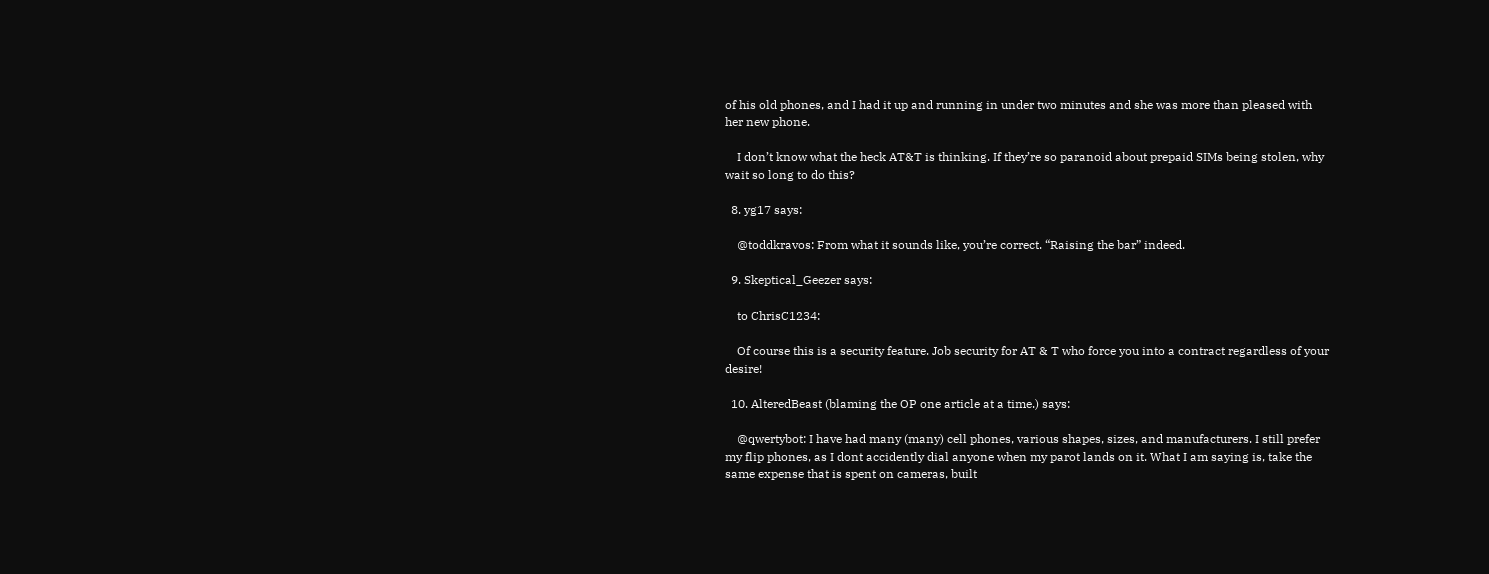of his old phones, and I had it up and running in under two minutes and she was more than pleased with her new phone.

    I don’t know what the heck AT&T is thinking. If they’re so paranoid about prepaid SIMs being stolen, why wait so long to do this?

  8. yg17 says:

    @toddkravos: From what it sounds like, you’re correct. “Raising the bar” indeed.

  9. Skeptical_Geezer says:

    to ChrisC1234:

    Of course this is a security feature. Job security for AT & T who force you into a contract regardless of your desire!

  10. AlteredBeast (blaming the OP one article at a time.) says:

    @qwertybot: I have had many (many) cell phones, various shapes, sizes, and manufacturers. I still prefer my flip phones, as I dont accidently dial anyone when my parot lands on it. What I am saying is, take the same expense that is spent on cameras, built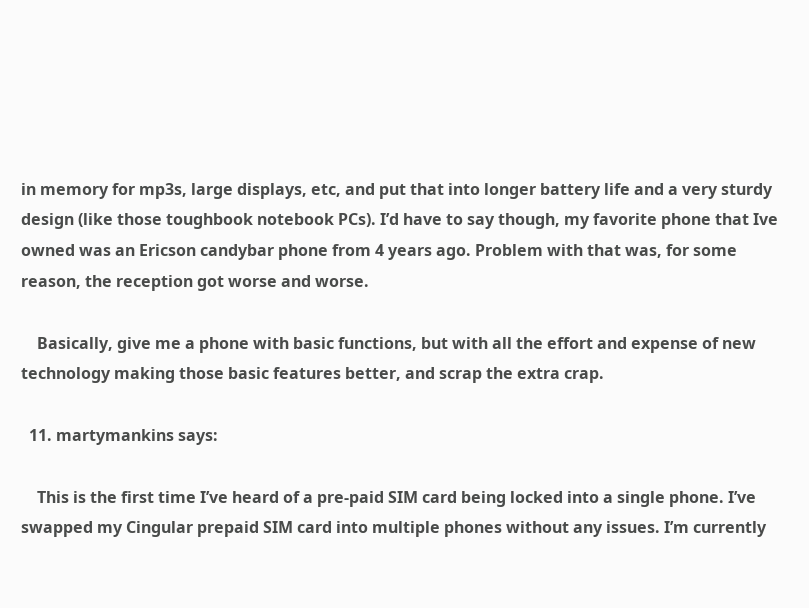in memory for mp3s, large displays, etc, and put that into longer battery life and a very sturdy design (like those toughbook notebook PCs). I’d have to say though, my favorite phone that Ive owned was an Ericson candybar phone from 4 years ago. Problem with that was, for some reason, the reception got worse and worse.

    Basically, give me a phone with basic functions, but with all the effort and expense of new technology making those basic features better, and scrap the extra crap.

  11. martymankins says:

    This is the first time I’ve heard of a pre-paid SIM card being locked into a single phone. I’ve swapped my Cingular prepaid SIM card into multiple phones without any issues. I’m currently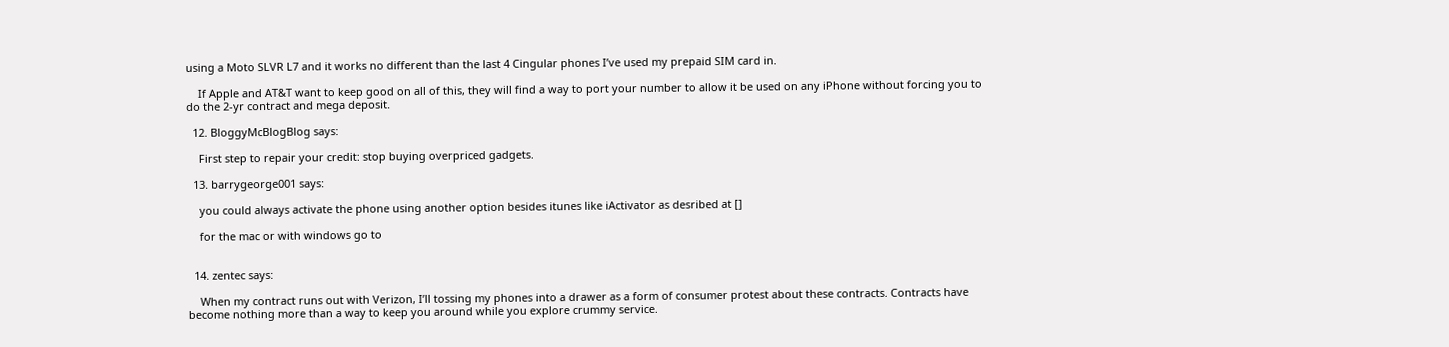using a Moto SLVR L7 and it works no different than the last 4 Cingular phones I’ve used my prepaid SIM card in.

    If Apple and AT&T want to keep good on all of this, they will find a way to port your number to allow it be used on any iPhone without forcing you to do the 2-yr contract and mega deposit.

  12. BloggyMcBlogBlog says:

    First step to repair your credit: stop buying overpriced gadgets.

  13. barrygeorge001 says:

    you could always activate the phone using another option besides itunes like iActivator as desribed at []

    for the mac or with windows go to


  14. zentec says:

    When my contract runs out with Verizon, I’ll tossing my phones into a drawer as a form of consumer protest about these contracts. Contracts have become nothing more than a way to keep you around while you explore crummy service.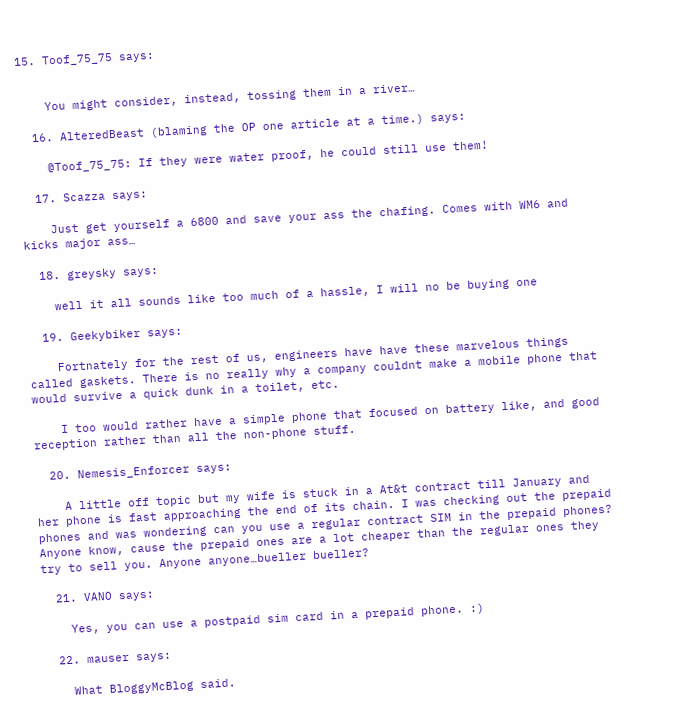15. Toof_75_75 says:


    You might consider, instead, tossing them in a river…

  16. AlteredBeast (blaming the OP one article at a time.) says:

    @Toof_75_75: If they were water proof, he could still use them!

  17. Scazza says:

    Just get yourself a 6800 and save your ass the chafing. Comes with WM6 and kicks major ass…

  18. greysky says:

    well it all sounds like too much of a hassle, I will no be buying one

  19. Geekybiker says:

    Fortnately for the rest of us, engineers have have these marvelous things called gaskets. There is no really why a company couldnt make a mobile phone that would survive a quick dunk in a toilet, etc.

    I too would rather have a simple phone that focused on battery like, and good reception rather than all the non-phone stuff.

  20. Nemesis_Enforcer says:

    A little off topic but my wife is stuck in a At&t contract till January and her phone is fast approaching the end of its chain. I was checking out the prepaid phones and was wondering can you use a regular contract SIM in the prepaid phones? Anyone know, cause the prepaid ones are a lot cheaper than the regular ones they try to sell you. Anyone anyone…bueller bueller?

  21. VANO says:

    Yes, you can use a postpaid sim card in a prepaid phone. :)

  22. mauser says:

    What BloggyMcBlog said.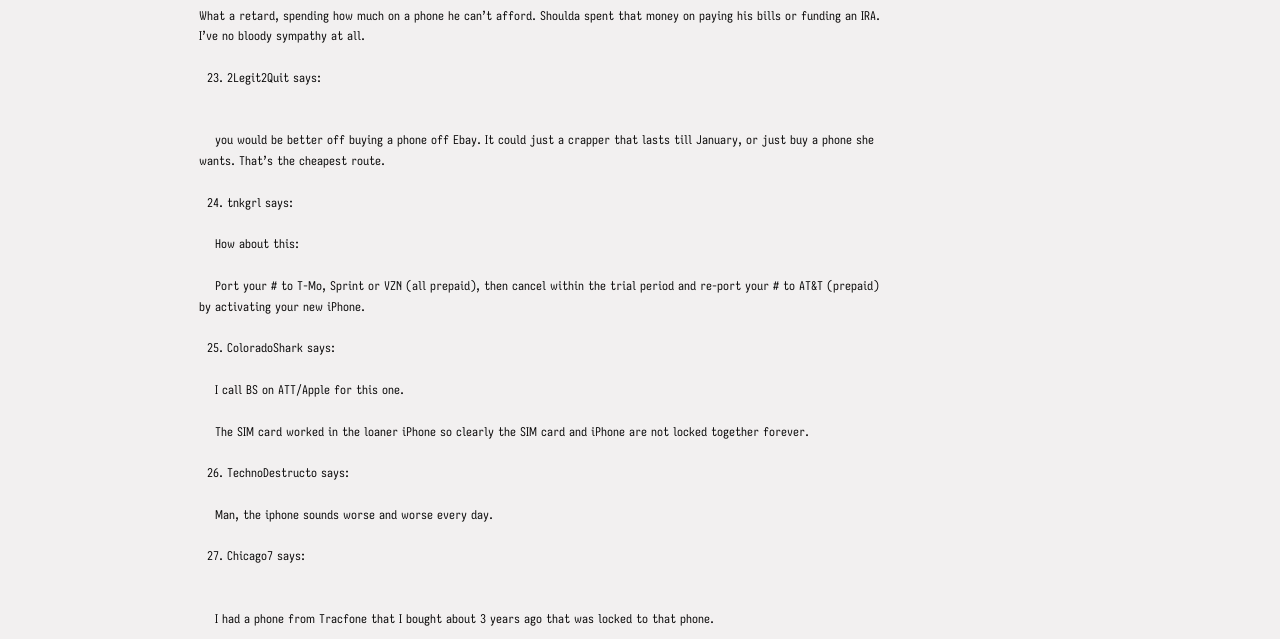What a retard, spending how much on a phone he can’t afford. Shoulda spent that money on paying his bills or funding an IRA. I’ve no bloody sympathy at all.

  23. 2Legit2Quit says:


    you would be better off buying a phone off Ebay. It could just a crapper that lasts till January, or just buy a phone she wants. That’s the cheapest route.

  24. tnkgrl says:

    How about this:

    Port your # to T-Mo, Sprint or VZN (all prepaid), then cancel within the trial period and re-port your # to AT&T (prepaid) by activating your new iPhone.

  25. ColoradoShark says:

    I call BS on ATT/Apple for this one.

    The SIM card worked in the loaner iPhone so clearly the SIM card and iPhone are not locked together forever.

  26. TechnoDestructo says:

    Man, the iphone sounds worse and worse every day.

  27. Chicago7 says:


    I had a phone from Tracfone that I bought about 3 years ago that was locked to that phone.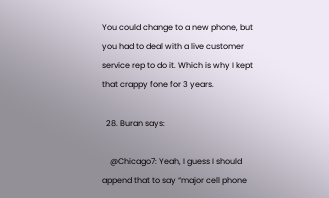You could change to a new phone, but you had to deal with a live customer service rep to do it. Which is why I kept that crappy fone for 3 years.

  28. Buran says:

    @Chicago7: Yeah, I guess I should append that to say “major cell phone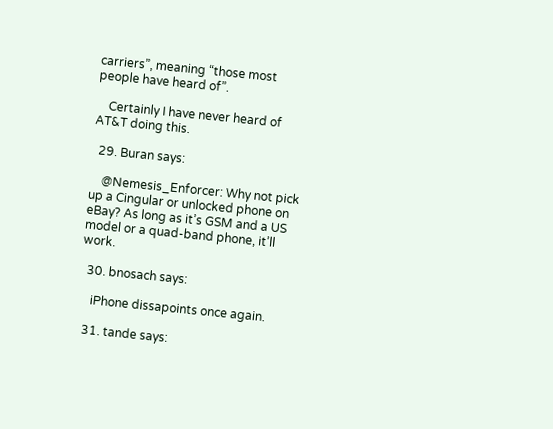carriers”, meaning “those most people have heard of”.

    Certainly I have never heard of AT&T doing this.

  29. Buran says:

    @Nemesis_Enforcer: Why not pick up a Cingular or unlocked phone on eBay? As long as it’s GSM and a US model or a quad-band phone, it’ll work.

  30. bnosach says:

    iPhone dissapoints once again.

  31. tande says: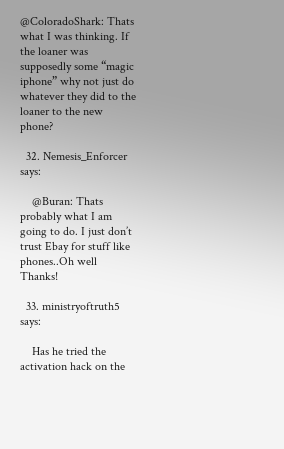@ColoradoShark: Thats what I was thinking. If the loaner was supposedly some “magic iphone” why not just do whatever they did to the loaner to the new phone?

  32. Nemesis_Enforcer says:

    @Buran: Thats probably what I am going to do. I just don’t trust Ebay for stuff like phones..Oh well Thanks!

  33. ministryoftruth5 says:

    Has he tried the activation hack on the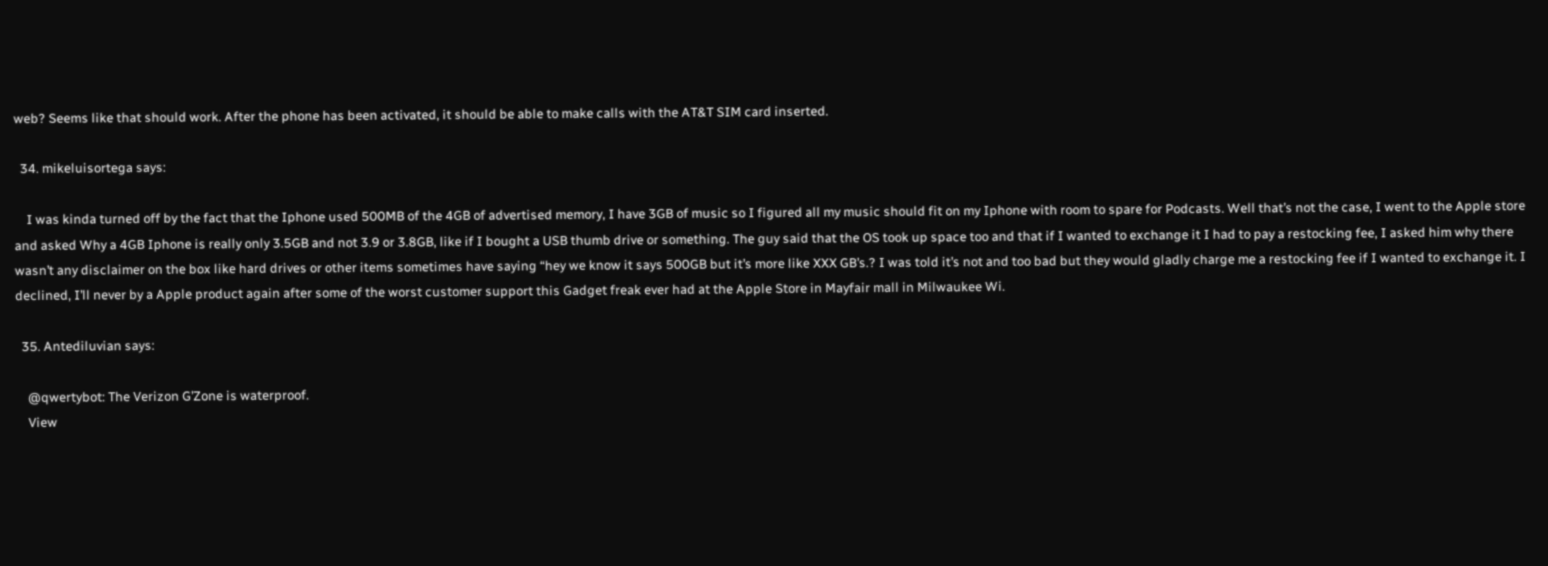web? Seems like that should work. After the phone has been activated, it should be able to make calls with the AT&T SIM card inserted.

  34. mikeluisortega says:

    I was kinda turned off by the fact that the Iphone used 500MB of the 4GB of advertised memory, I have 3GB of music so I figured all my music should fit on my Iphone with room to spare for Podcasts. Well that’s not the case, I went to the Apple store and asked Why a 4GB Iphone is really only 3.5GB and not 3.9 or 3.8GB, like if I bought a USB thumb drive or something. The guy said that the OS took up space too and that if I wanted to exchange it I had to pay a restocking fee, I asked him why there wasn’t any disclaimer on the box like hard drives or other items sometimes have saying “hey we know it says 500GB but it’s more like XXX GB’s.? I was told it’s not and too bad but they would gladly charge me a restocking fee if I wanted to exchange it. I declined, I’ll never by a Apple product again after some of the worst customer support this Gadget freak ever had at the Apple Store in Mayfair mall in Milwaukee Wi.

  35. Antediluvian says:

    @qwertybot: The Verizon G’Zone is waterproof.
    View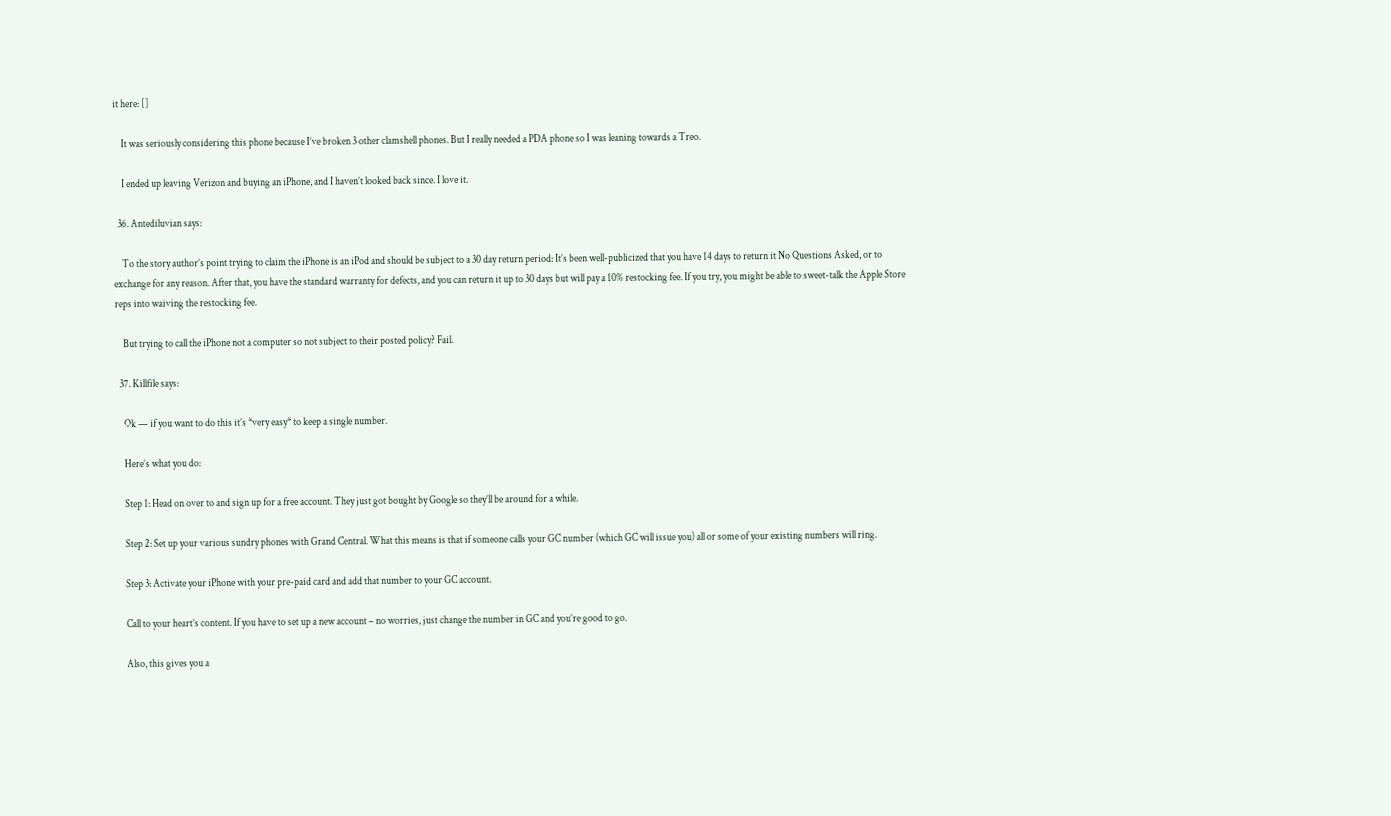it here: []

    It was seriously considering this phone because I’ve broken 3 other clamshell phones. But I really needed a PDA phone so I was leaning towards a Treo.

    I ended up leaving Verizon and buying an iPhone, and I haven’t looked back since. I love it.

  36. Antediluvian says:

    To the story author’s point trying to claim the iPhone is an iPod and should be subject to a 30 day return period: It’s been well-publicized that you have 14 days to return it No Questions Asked, or to exchange for any reason. After that, you have the standard warranty for defects, and you can return it up to 30 days but will pay a 10% restocking fee. If you try, you might be able to sweet-talk the Apple Store reps into waiving the restocking fee.

    But trying to call the iPhone not a computer so not subject to their posted policy? Fail.

  37. Killfile says:

    Ok — if you want to do this it’s *very easy* to keep a single number.

    Here’s what you do:

    Step 1: Head on over to and sign up for a free account. They just got bought by Google so they’ll be around for a while.

    Step 2: Set up your various sundry phones with Grand Central. What this means is that if someone calls your GC number (which GC will issue you) all or some of your existing numbers will ring.

    Step 3: Activate your iPhone with your pre-paid card and add that number to your GC account.

    Call to your heart’s content. If you have to set up a new account – no worries, just change the number in GC and you’re good to go.

    Also, this gives you a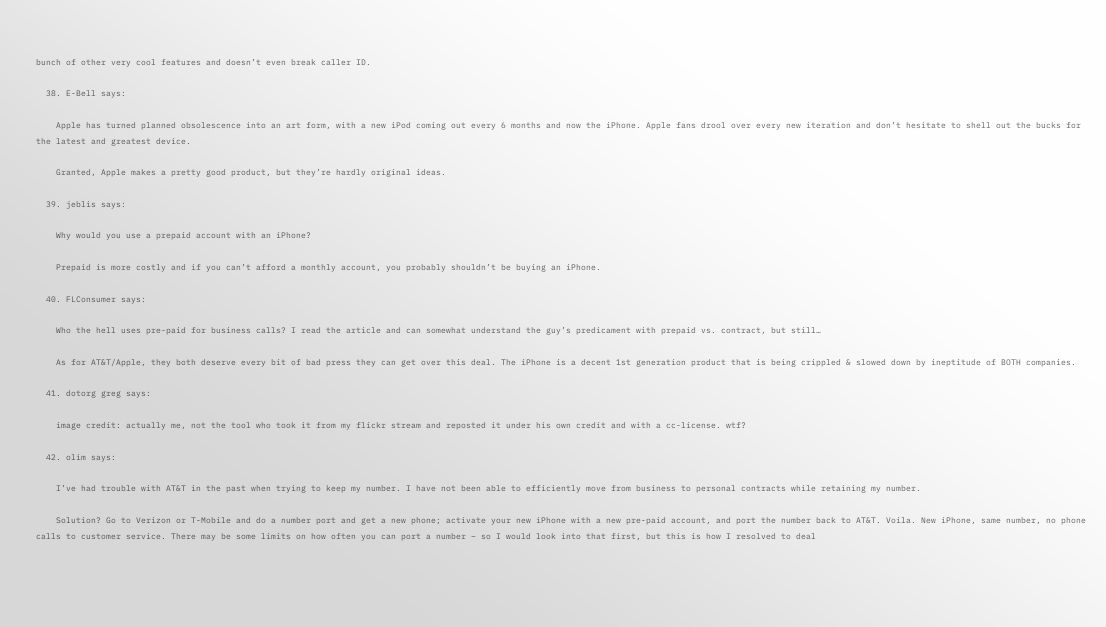bunch of other very cool features and doesn’t even break caller ID.

  38. E-Bell says:

    Apple has turned planned obsolescence into an art form, with a new iPod coming out every 6 months and now the iPhone. Apple fans drool over every new iteration and don’t hesitate to shell out the bucks for the latest and greatest device.

    Granted, Apple makes a pretty good product, but they’re hardly original ideas.

  39. jeblis says:

    Why would you use a prepaid account with an iPhone?

    Prepaid is more costly and if you can’t afford a monthly account, you probably shouldn’t be buying an iPhone.

  40. FLConsumer says:

    Who the hell uses pre-paid for business calls? I read the article and can somewhat understand the guy’s predicament with prepaid vs. contract, but still…

    As for AT&T/Apple, they both deserve every bit of bad press they can get over this deal. The iPhone is a decent 1st generation product that is being crippled & slowed down by ineptitude of BOTH companies.

  41. dotorg greg says:

    image credit: actually me, not the tool who took it from my flickr stream and reposted it under his own credit and with a cc-license. wtf?

  42. olim says:

    I’ve had trouble with AT&T in the past when trying to keep my number. I have not been able to efficiently move from business to personal contracts while retaining my number.

    Solution? Go to Verizon or T-Mobile and do a number port and get a new phone; activate your new iPhone with a new pre-paid account, and port the number back to AT&T. Voila. New iPhone, same number, no phone calls to customer service. There may be some limits on how often you can port a number – so I would look into that first, but this is how I resolved to deal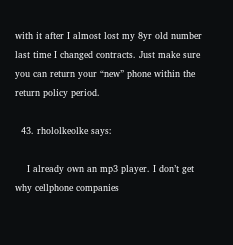with it after I almost lost my 8yr old number last time I changed contracts. Just make sure you can return your “new” phone within the return policy period.

  43. rhololkeolke says:

    I already own an mp3 player. I don’t get why cellphone companies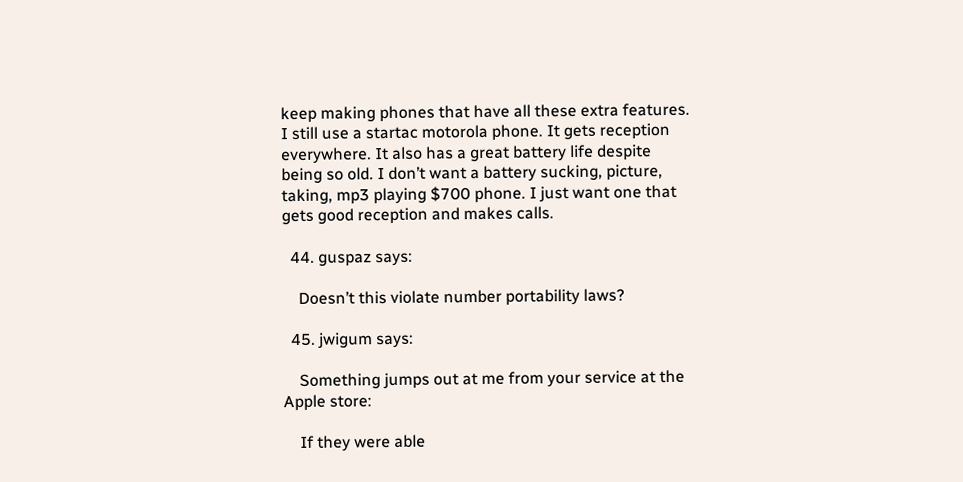keep making phones that have all these extra features. I still use a startac motorola phone. It gets reception everywhere. It also has a great battery life despite being so old. I don’t want a battery sucking, picture, taking, mp3 playing $700 phone. I just want one that gets good reception and makes calls.

  44. guspaz says:

    Doesn’t this violate number portability laws?

  45. jwigum says:

    Something jumps out at me from your service at the Apple store:

    If they were able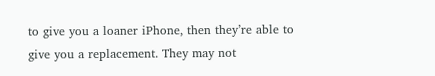to give you a loaner iPhone, then they’re able to give you a replacement. They may not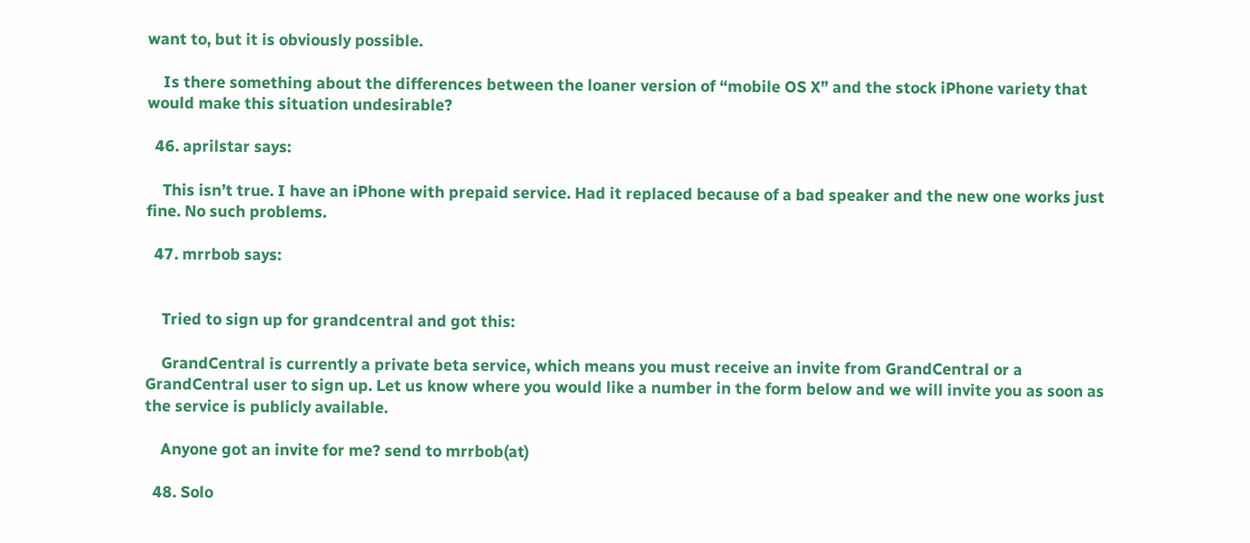want to, but it is obviously possible.

    Is there something about the differences between the loaner version of “mobile OS X” and the stock iPhone variety that would make this situation undesirable?

  46. aprilstar says:

    This isn’t true. I have an iPhone with prepaid service. Had it replaced because of a bad speaker and the new one works just fine. No such problems.

  47. mrrbob says:


    Tried to sign up for grandcentral and got this:

    GrandCentral is currently a private beta service, which means you must receive an invite from GrandCentral or a GrandCentral user to sign up. Let us know where you would like a number in the form below and we will invite you as soon as the service is publicly available.

    Anyone got an invite for me? send to mrrbob(at)

  48. Solo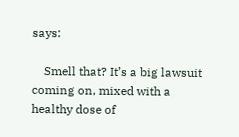says:

    Smell that? It’s a big lawsuit coming on, mixed with a healthy dose of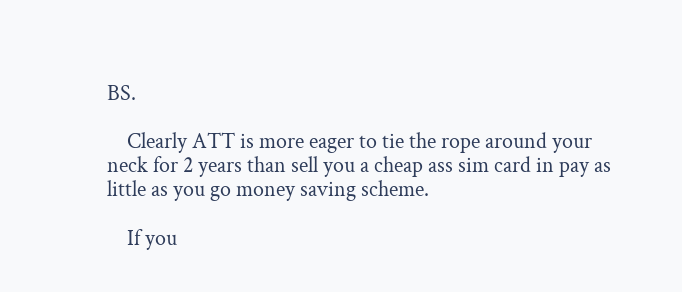BS.

    Clearly ATT is more eager to tie the rope around your neck for 2 years than sell you a cheap ass sim card in pay as little as you go money saving scheme.

    If you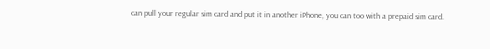can pull your regular sim card and put it in another iPhone, you can too with a prepaid sim card.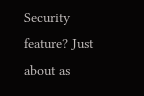Security feature? Just about as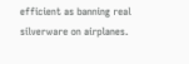efficient as banning real silverware on airplanes.